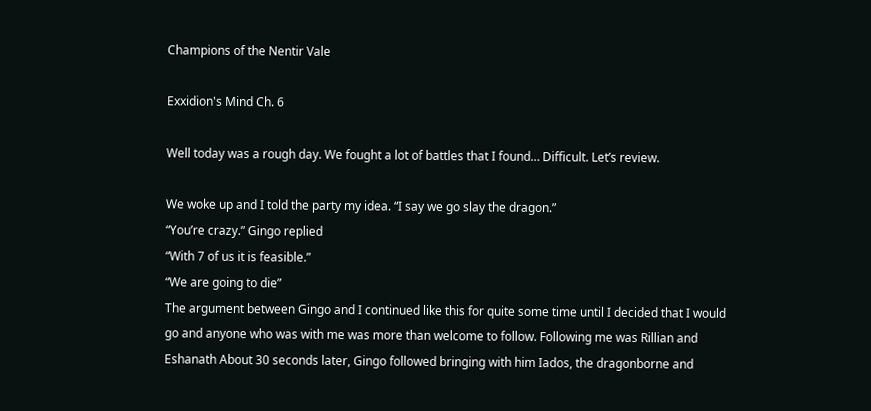Champions of the Nentir Vale

Exxidion's Mind Ch. 6

Well today was a rough day. We fought a lot of battles that I found… Difficult. Let’s review.

We woke up and I told the party my idea. “I say we go slay the dragon.”
“You’re crazy.” Gingo replied
“With 7 of us it is feasible.”
“We are going to die”
The argument between Gingo and I continued like this for quite some time until I decided that I would go and anyone who was with me was more than welcome to follow. Following me was Rillian and Eshanath About 30 seconds later, Gingo followed bringing with him Iados, the dragonborne and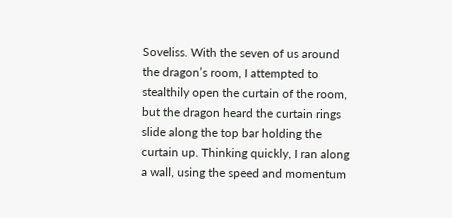Soveliss. With the seven of us around the dragon’s room, I attempted to stealthily open the curtain of the room, but the dragon heard the curtain rings slide along the top bar holding the curtain up. Thinking quickly, I ran along a wall, using the speed and momentum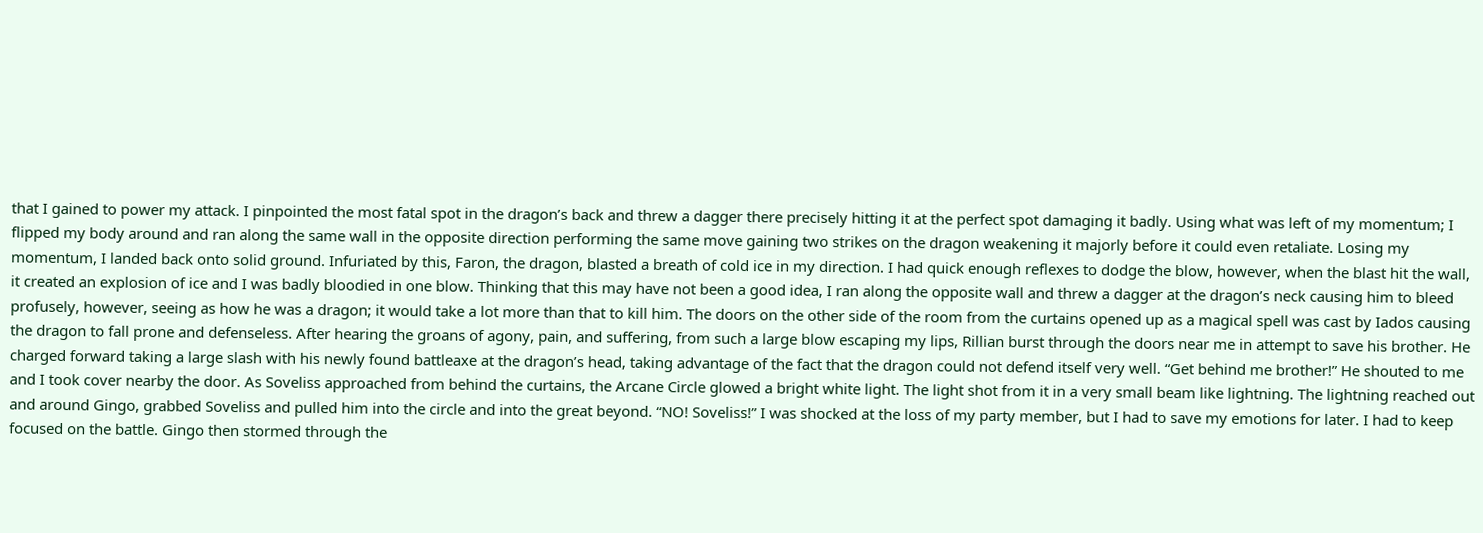that I gained to power my attack. I pinpointed the most fatal spot in the dragon’s back and threw a dagger there precisely hitting it at the perfect spot damaging it badly. Using what was left of my momentum; I flipped my body around and ran along the same wall in the opposite direction performing the same move gaining two strikes on the dragon weakening it majorly before it could even retaliate. Losing my momentum, I landed back onto solid ground. Infuriated by this, Faron, the dragon, blasted a breath of cold ice in my direction. I had quick enough reflexes to dodge the blow, however, when the blast hit the wall, it created an explosion of ice and I was badly bloodied in one blow. Thinking that this may have not been a good idea, I ran along the opposite wall and threw a dagger at the dragon’s neck causing him to bleed profusely, however, seeing as how he was a dragon; it would take a lot more than that to kill him. The doors on the other side of the room from the curtains opened up as a magical spell was cast by Iados causing the dragon to fall prone and defenseless. After hearing the groans of agony, pain, and suffering, from such a large blow escaping my lips, Rillian burst through the doors near me in attempt to save his brother. He charged forward taking a large slash with his newly found battleaxe at the dragon’s head, taking advantage of the fact that the dragon could not defend itself very well. “Get behind me brother!” He shouted to me and I took cover nearby the door. As Soveliss approached from behind the curtains, the Arcane Circle glowed a bright white light. The light shot from it in a very small beam like lightning. The lightning reached out and around Gingo, grabbed Soveliss and pulled him into the circle and into the great beyond. “NO! Soveliss!” I was shocked at the loss of my party member, but I had to save my emotions for later. I had to keep focused on the battle. Gingo then stormed through the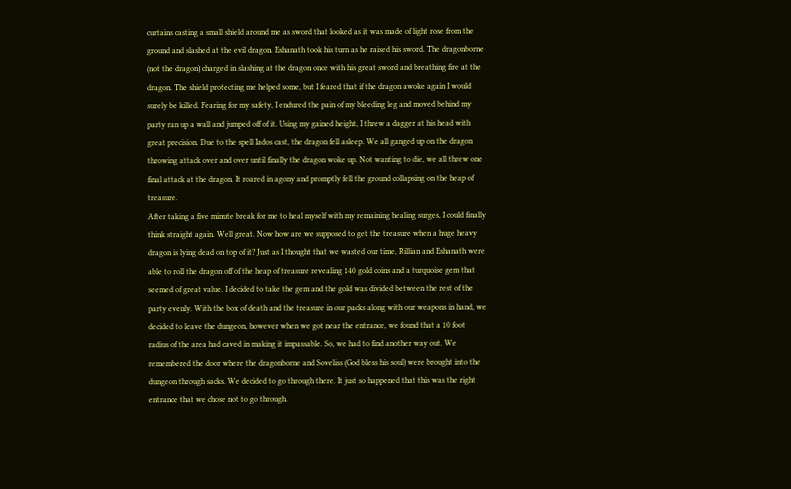curtains casting a small shield around me as sword that looked as it was made of light rose from the ground and slashed at the evil dragon. Eshanath took his turn as he raised his sword. The dragonborne (not the dragon) charged in slashing at the dragon once with his great sword and breathing fire at the dragon. The shield protecting me helped some, but I feared that if the dragon awoke again I would surely be killed. Fearing for my safety, I endured the pain of my bleeding leg and moved behind my party ran up a wall and jumped off of it. Using my gained height, I threw a dagger at his head with great precision. Due to the spell Iados cast, the dragon fell asleep. We all ganged up on the dragon throwing attack over and over until finally the dragon woke up. Not wanting to die, we all threw one final attack at the dragon. It roared in agony and promptly fell the ground collapsing on the heap of treasure.
After taking a five minute break for me to heal myself with my remaining healing surges, I could finally think straight again. Well great. Now how are we supposed to get the treasure when a huge heavy dragon is lying dead on top of it? Just as I thought that we wasted our time, Rillian and Eshanath were able to roll the dragon off of the heap of treasure revealing 140 gold coins and a turquoise gem that seemed of great value. I decided to take the gem and the gold was divided between the rest of the party evenly. With the box of death and the treasure in our packs along with our weapons in hand, we decided to leave the dungeon, however when we got near the entrance, we found that a 10 foot radius of the area had caved in making it impassable. So, we had to find another way out. We remembered the door where the dragonborne and Soveliss (God bless his soul) were brought into the dungeon through sacks. We decided to go through there. It just so happened that this was the right entrance that we chose not to go through.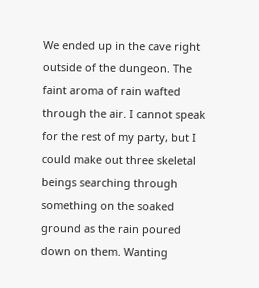We ended up in the cave right outside of the dungeon. The faint aroma of rain wafted through the air. I cannot speak for the rest of my party, but I could make out three skeletal beings searching through something on the soaked ground as the rain poured down on them. Wanting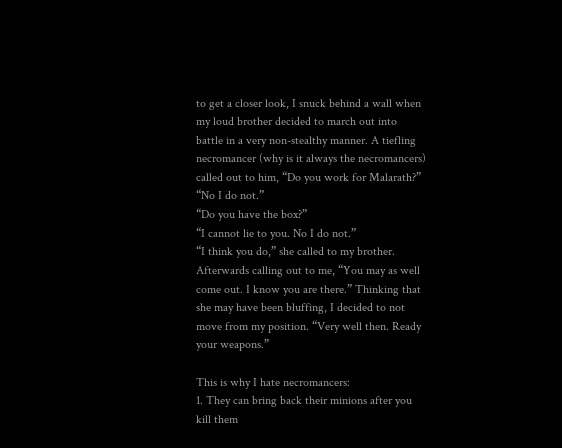to get a closer look, I snuck behind a wall when my loud brother decided to march out into battle in a very non-stealthy manner. A tiefling necromancer (why is it always the necromancers) called out to him, “Do you work for Malarath?”
“No I do not.”
“Do you have the box?”
“I cannot lie to you. No I do not.”
“I think you do,” she called to my brother. Afterwards calling out to me, “You may as well come out. I know you are there.” Thinking that she may have been bluffing, I decided to not move from my position. “Very well then. Ready your weapons.”

This is why I hate necromancers:
1. They can bring back their minions after you kill them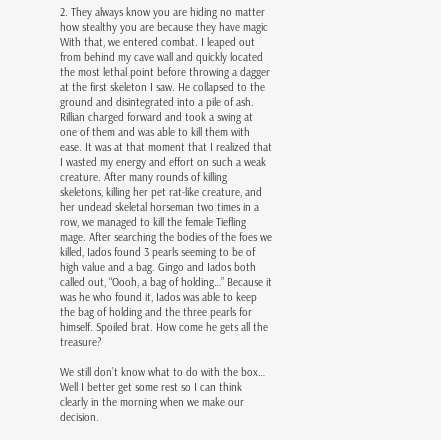2. They always know you are hiding no matter how stealthy you are because they have magic
With that, we entered combat. I leaped out from behind my cave wall and quickly located the most lethal point before throwing a dagger at the first skeleton I saw. He collapsed to the ground and disintegrated into a pile of ash. Rillian charged forward and took a swing at one of them and was able to kill them with ease. It was at that moment that I realized that I wasted my energy and effort on such a weak creature. After many rounds of killing skeletons, killing her pet rat-like creature, and her undead skeletal horseman two times in a row, we managed to kill the female Tiefling mage. After searching the bodies of the foes we killed, Iados found 3 pearls seeming to be of high value and a bag. Gingo and Iados both called out, “Oooh, a bag of holding…” Because it was he who found it, Iados was able to keep the bag of holding and the three pearls for himself. Spoiled brat. How come he gets all the treasure?

We still don’t know what to do with the box… Well I better get some rest so I can think clearly in the morning when we make our decision.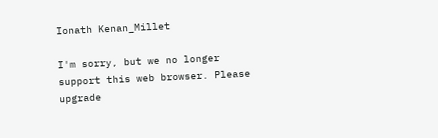Ionath Kenan_Millet

I'm sorry, but we no longer support this web browser. Please upgrade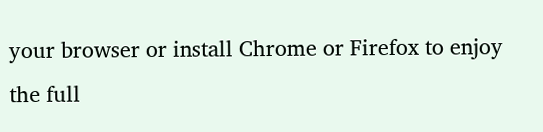your browser or install Chrome or Firefox to enjoy the full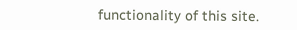functionality of this site.